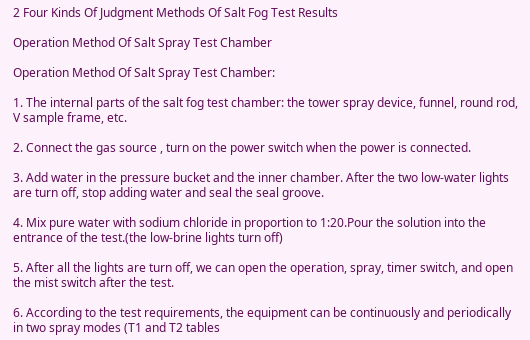2 Four Kinds Of Judgment Methods Of Salt Fog Test Results

Operation Method Of Salt Spray Test Chamber

Operation Method Of Salt Spray Test Chamber:

1. The internal parts of the salt fog test chamber: the tower spray device, funnel, round rod, V sample frame, etc.

2. Connect the gas source , turn on the power switch when the power is connected.

3. Add water in the pressure bucket and the inner chamber. After the two low-water lights are turn off, stop adding water and seal the seal groove.

4. Mix pure water with sodium chloride in proportion to 1:20.Pour the solution into the entrance of the test.(the low-brine lights turn off)

5. After all the lights are turn off, we can open the operation, spray, timer switch, and open the mist switch after the test.

6. According to the test requirements, the equipment can be continuously and periodically in two spray modes (T1 and T2 tables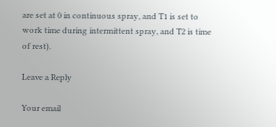are set at 0 in continuous spray, and T1 is set to work time during intermittent spray, and T2 is time of rest).

Leave a Reply

Your email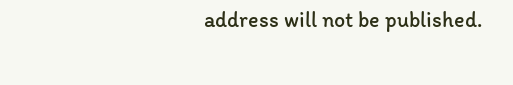address will not be published.